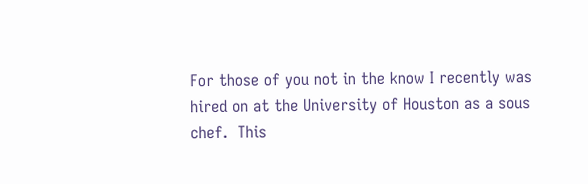For those of you not in the know I recently was hired on at the University of Houston as a sous chef.  This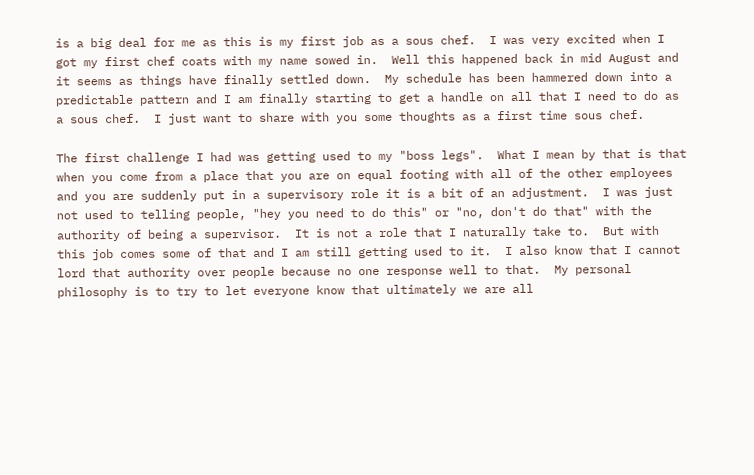is a big deal for me as this is my first job as a sous chef.  I was very excited when I got my first chef coats with my name sowed in.  Well this happened back in mid August and it seems as things have finally settled down.  My schedule has been hammered down into a predictable pattern and I am finally starting to get a handle on all that I need to do as a sous chef.  I just want to share with you some thoughts as a first time sous chef.

The first challenge I had was getting used to my "boss legs".  What I mean by that is that when you come from a place that you are on equal footing with all of the other employees and you are suddenly put in a supervisory role it is a bit of an adjustment.  I was just not used to telling people, "hey you need to do this" or "no, don't do that" with the authority of being a supervisor.  It is not a role that I naturally take to.  But with this job comes some of that and I am still getting used to it.  I also know that I cannot lord that authority over people because no one response well to that.  My personal philosophy is to try to let everyone know that ultimately we are all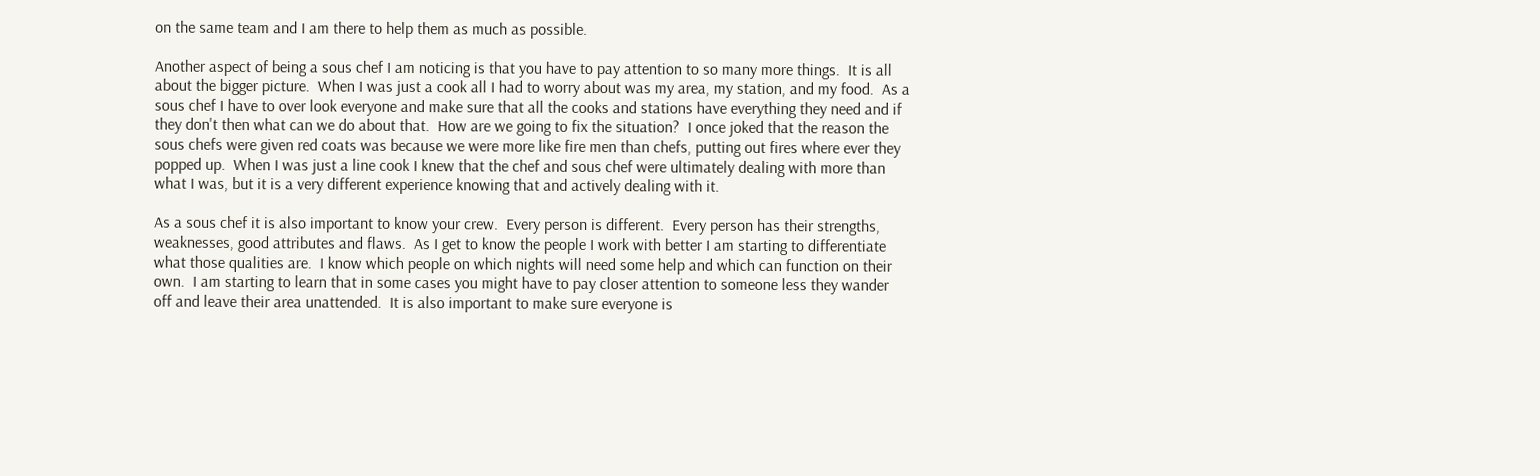on the same team and I am there to help them as much as possible.

Another aspect of being a sous chef I am noticing is that you have to pay attention to so many more things.  It is all about the bigger picture.  When I was just a cook all I had to worry about was my area, my station, and my food.  As a sous chef I have to over look everyone and make sure that all the cooks and stations have everything they need and if they don't then what can we do about that.  How are we going to fix the situation?  I once joked that the reason the sous chefs were given red coats was because we were more like fire men than chefs, putting out fires where ever they popped up.  When I was just a line cook I knew that the chef and sous chef were ultimately dealing with more than what I was, but it is a very different experience knowing that and actively dealing with it.

As a sous chef it is also important to know your crew.  Every person is different.  Every person has their strengths, weaknesses, good attributes and flaws.  As I get to know the people I work with better I am starting to differentiate what those qualities are.  I know which people on which nights will need some help and which can function on their own.  I am starting to learn that in some cases you might have to pay closer attention to someone less they wander off and leave their area unattended.  It is also important to make sure everyone is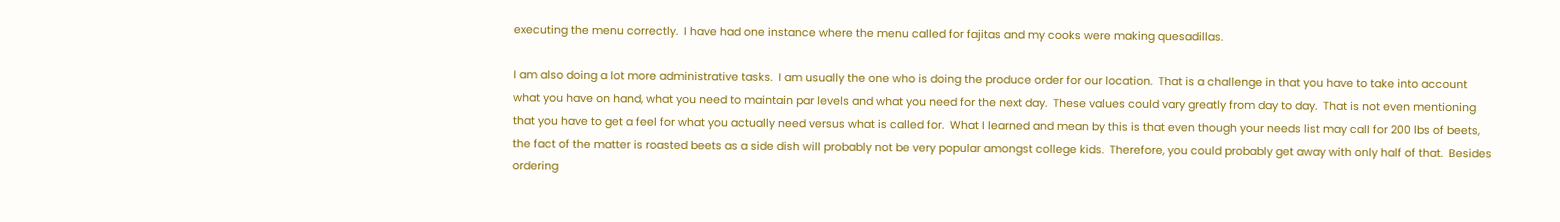executing the menu correctly.  I have had one instance where the menu called for fajitas and my cooks were making quesadillas.

I am also doing a lot more administrative tasks.  I am usually the one who is doing the produce order for our location.  That is a challenge in that you have to take into account what you have on hand, what you need to maintain par levels and what you need for the next day.  These values could vary greatly from day to day.  That is not even mentioning that you have to get a feel for what you actually need versus what is called for.  What I learned and mean by this is that even though your needs list may call for 200 lbs of beets, the fact of the matter is roasted beets as a side dish will probably not be very popular amongst college kids.  Therefore, you could probably get away with only half of that.  Besides ordering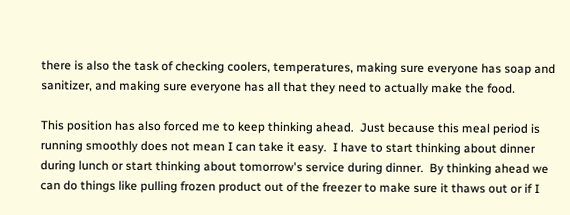there is also the task of checking coolers, temperatures, making sure everyone has soap and sanitizer, and making sure everyone has all that they need to actually make the food.

This position has also forced me to keep thinking ahead.  Just because this meal period is running smoothly does not mean I can take it easy.  I have to start thinking about dinner during lunch or start thinking about tomorrow's service during dinner.  By thinking ahead we can do things like pulling frozen product out of the freezer to make sure it thaws out or if I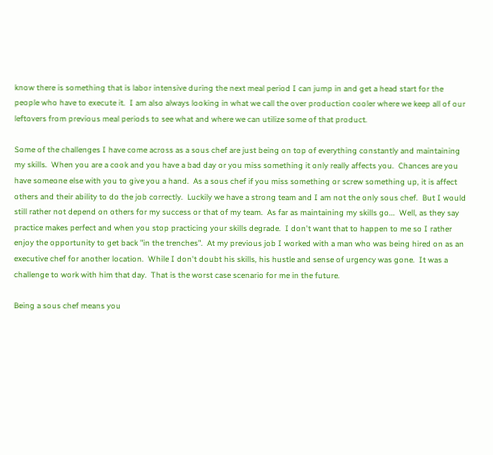know there is something that is labor intensive during the next meal period I can jump in and get a head start for the people who have to execute it.  I am also always looking in what we call the over production cooler where we keep all of our leftovers from previous meal periods to see what and where we can utilize some of that product.

Some of the challenges I have come across as a sous chef are just being on top of everything constantly and maintaining my skills.  When you are a cook and you have a bad day or you miss something it only really affects you.  Chances are you have someone else with you to give you a hand.  As a sous chef if you miss something or screw something up, it is affect others and their ability to do the job correctly.  Luckily we have a strong team and I am not the only sous chef.  But I would still rather not depend on others for my success or that of my team.  As far as maintaining my skills go...  Well, as they say practice makes perfect and when you stop practicing your skills degrade.  I don't want that to happen to me so I rather enjoy the opportunity to get back "in the trenches".  At my previous job I worked with a man who was being hired on as an executive chef for another location.  While I don't doubt his skills, his hustle and sense of urgency was gone.  It was a challenge to work with him that day.  That is the worst case scenario for me in the future.

Being a sous chef means you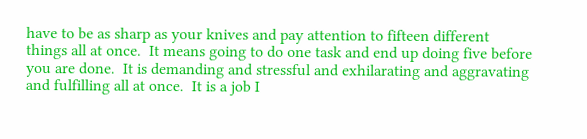have to be as sharp as your knives and pay attention to fifteen different things all at once.  It means going to do one task and end up doing five before you are done.  It is demanding and stressful and exhilarating and aggravating and fulfilling all at once.  It is a job I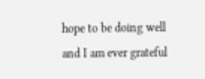hope to be doing well and I am ever grateful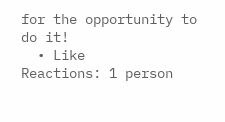for the opportunity to do it!
  • Like
Reactions: 1 person